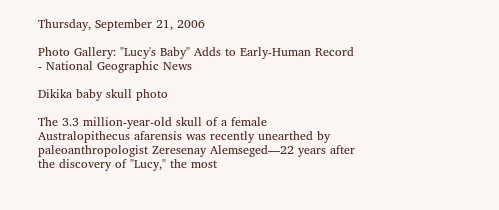Thursday, September 21, 2006

Photo Gallery: "Lucy's Baby" Adds to Early-Human Record - National Geographic News

Dikika baby skull photo

The 3.3 million-year-old skull of a female Australopithecus afarensis was recently unearthed by paleoanthropologist Zeresenay Alemseged—22 years after the discovery of "Lucy," the most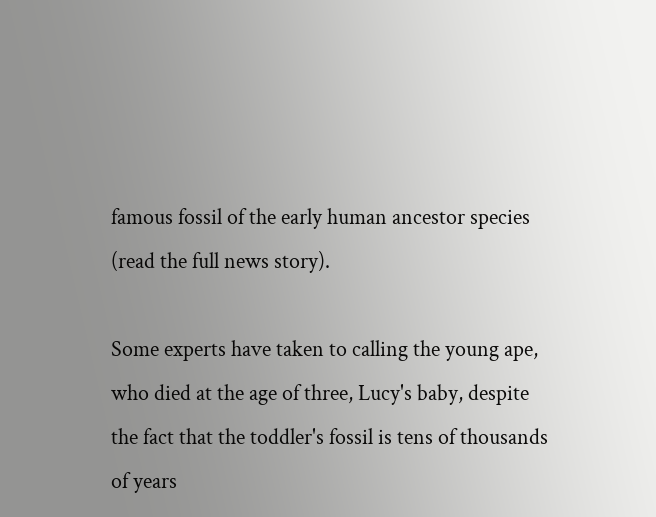famous fossil of the early human ancestor species (read the full news story).

Some experts have taken to calling the young ape, who died at the age of three, Lucy's baby, despite the fact that the toddler's fossil is tens of thousands of years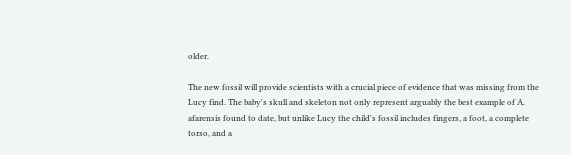older.

The new fossil will provide scientists with a crucial piece of evidence that was missing from the Lucy find. The baby's skull and skeleton not only represent arguably the best example of A. afarensis found to date, but unlike Lucy the child's fossil includes fingers, a foot, a complete torso, and a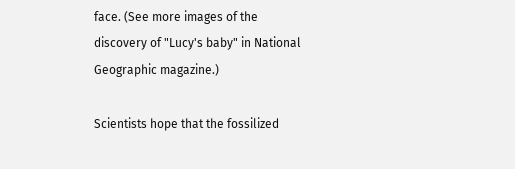face. (See more images of the discovery of "Lucy's baby" in National Geographic magazine.)

Scientists hope that the fossilized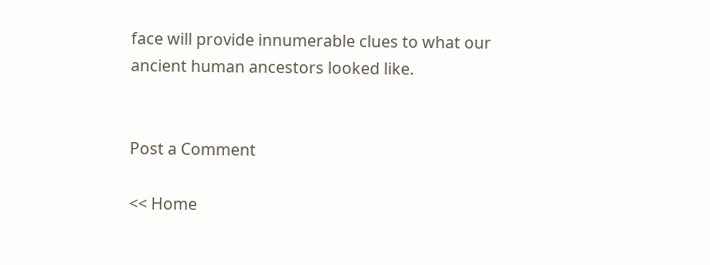face will provide innumerable clues to what our ancient human ancestors looked like.


Post a Comment

<< Home